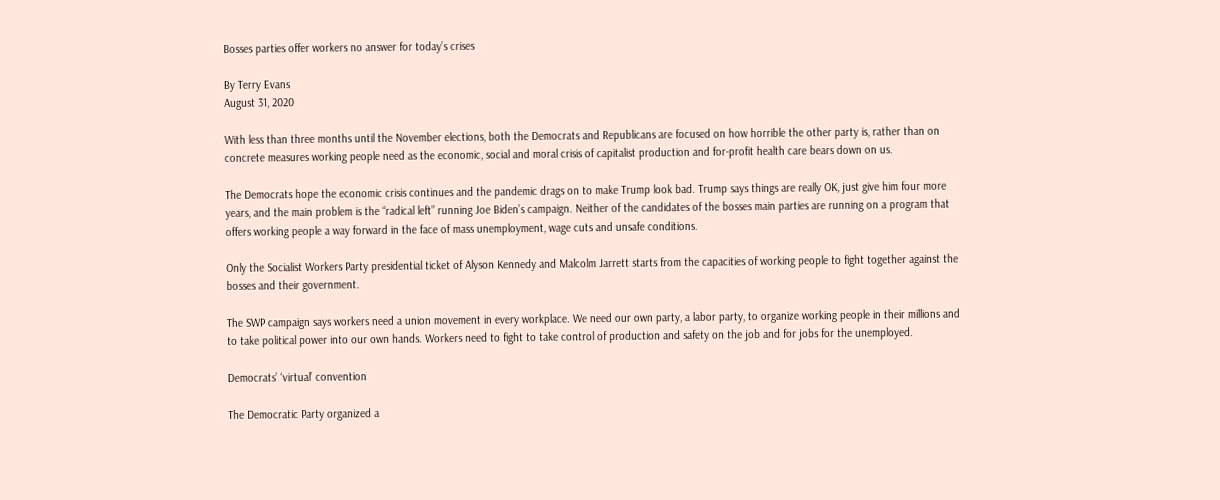Bosses parties offer workers no answer for today’s crises

By Terry Evans
August 31, 2020

With less than three months until the November elections, both the Democrats and Republicans are focused on how horrible the other party is, rather than on concrete measures working people need as the economic, social and moral crisis of capitalist production and for-profit health care bears down on us.

The Democrats hope the economic crisis continues and the pandemic drags on to make Trump look bad. Trump says things are really OK, just give him four more years, and the main problem is the “radical left” running Joe Biden’s campaign. Neither of the candidates of the bosses main parties are running on a program that offers working people a way forward in the face of mass unemployment, wage cuts and unsafe conditions.

Only the Socialist Workers Party presidential ticket of Alyson Kennedy and Malcolm Jarrett starts from the capacities of working people to fight together against the bosses and their government.

The SWP campaign says workers need a union movement in every workplace. We need our own party, a labor party, to organize working people in their millions and to take political power into our own hands. Workers need to fight to take control of production and safety on the job and for jobs for the unemployed.

Democrats’ ‘virtual’ convention

The Democratic Party organized a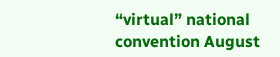“virtual” national convention August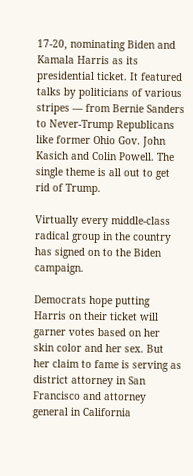17-20, nominating Biden and Kamala Harris as its presidential ticket. It featured talks by politicians of various stripes — from Bernie Sanders to Never-Trump Republicans like former Ohio Gov. John Kasich and Colin Powell. The single theme is all out to get rid of Trump.

Virtually every middle-class radical group in the country has signed on to the Biden campaign.

Democrats hope putting Harris on their ticket will garner votes based on her skin color and her sex. But her claim to fame is serving as district attorney in San Francisco and attorney general in California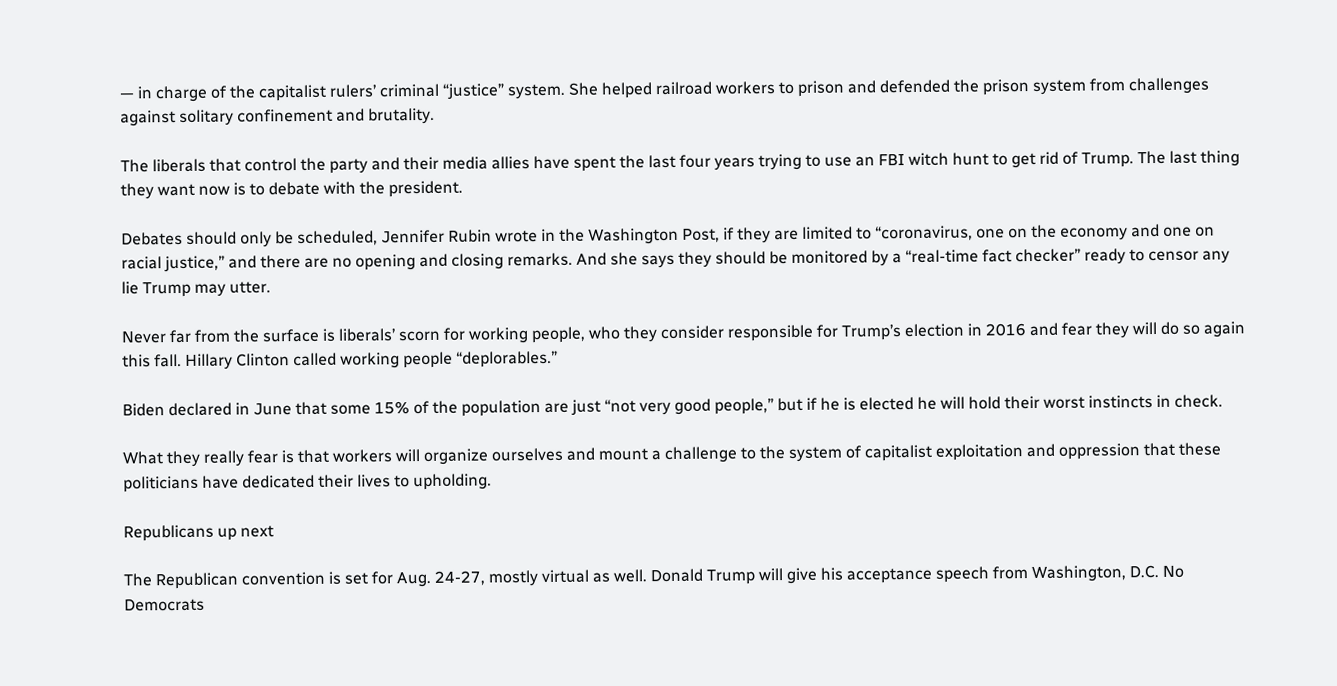— in charge of the capitalist rulers’ criminal “justice” system. She helped railroad workers to prison and defended the prison system from challenges against solitary confinement and brutality.

The liberals that control the party and their media allies have spent the last four years trying to use an FBI witch hunt to get rid of Trump. The last thing they want now is to debate with the president.

Debates should only be scheduled, Jennifer Rubin wrote in the Washington Post, if they are limited to “coronavirus, one on the economy and one on racial justice,” and there are no opening and closing remarks. And she says they should be monitored by a “real-time fact checker” ready to censor any lie Trump may utter.

Never far from the surface is liberals’ scorn for working people, who they consider responsible for Trump’s election in 2016 and fear they will do so again this fall. Hillary Clinton called working people “deplorables.”

Biden declared in June that some 15% of the population are just “not very good people,” but if he is elected he will hold their worst instincts in check.

What they really fear is that workers will organize ourselves and mount a challenge to the system of capitalist exploitation and oppression that these politicians have dedicated their lives to upholding.

Republicans up next

The Republican convention is set for Aug. 24-27, mostly virtual as well. Donald Trump will give his acceptance speech from Washington, D.C. No Democrats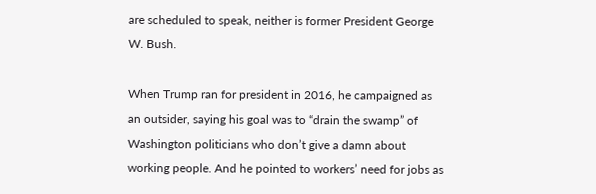are scheduled to speak, neither is former President George W. Bush.

When Trump ran for president in 2016, he campaigned as an outsider, saying his goal was to “drain the swamp” of Washington politicians who don’t give a damn about working people. And he pointed to workers’ need for jobs as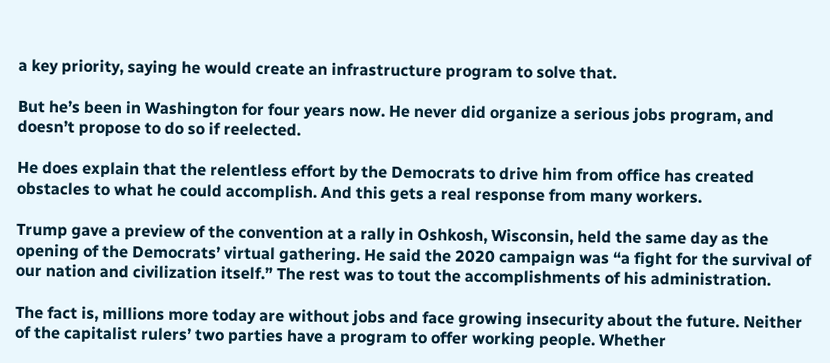a key priority, saying he would create an infrastructure program to solve that.

But he’s been in Washington for four years now. He never did organize a serious jobs program, and doesn’t propose to do so if reelected.

He does explain that the relentless effort by the Democrats to drive him from office has created obstacles to what he could accomplish. And this gets a real response from many workers.

Trump gave a preview of the convention at a rally in Oshkosh, Wisconsin, held the same day as the opening of the Democrats’ virtual gathering. He said the 2020 campaign was “a fight for the survival of our nation and civilization itself.” The rest was to tout the accomplishments of his administration.

The fact is, millions more today are without jobs and face growing insecurity about the future. Neither of the capitalist rulers’ two parties have a program to offer working people. Whether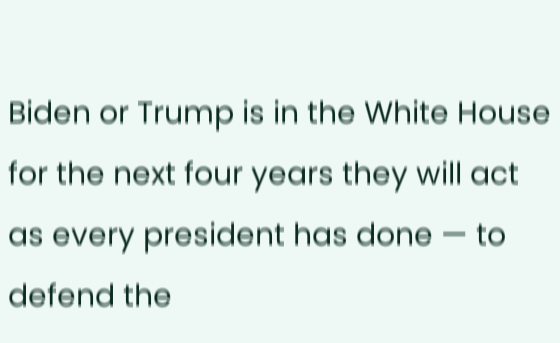Biden or Trump is in the White House for the next four years they will act as every president has done — to defend the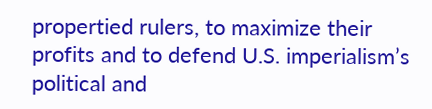propertied rulers, to maximize their profits and to defend U.S. imperialism’s political and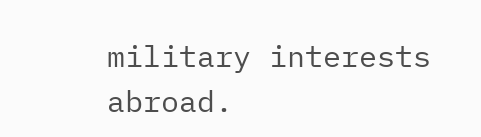military interests abroad.